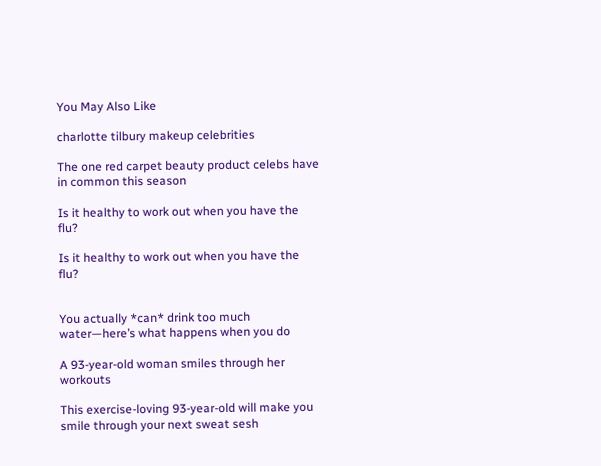You May Also Like

charlotte tilbury makeup celebrities

The one red carpet beauty product celebs have in common this season

Is it healthy to work out when you have the flu?

Is it healthy to work out when you have the flu?


You actually *can* drink too much water—here’s what happens when you do

A 93-year-old woman smiles through her workouts

This exercise-loving 93-year-old will make you smile through your next sweat sesh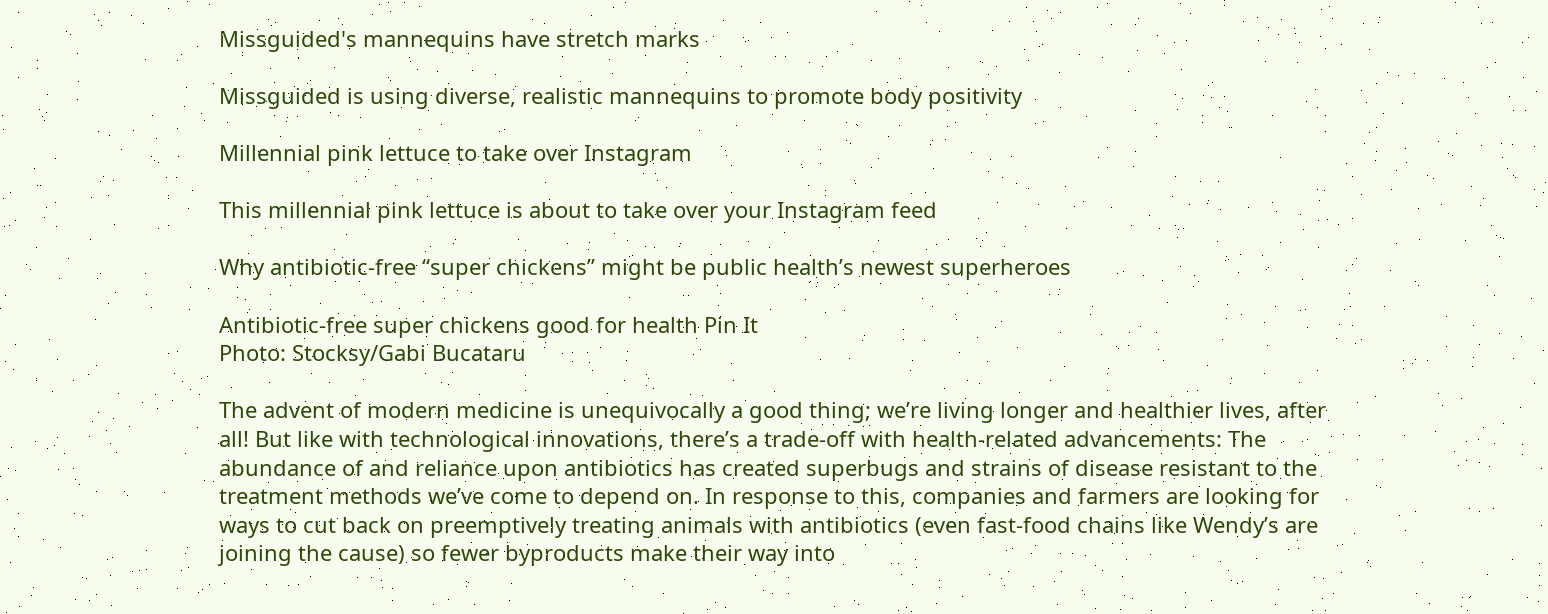Missguided's mannequins have stretch marks

Missguided is using diverse, realistic mannequins to promote body positivity

Millennial pink lettuce to take over Instagram

This millennial pink lettuce is about to take over your Instagram feed

Why antibiotic-free “super chickens” might be public health’s newest superheroes

Antibiotic-free super chickens good for health Pin It
Photo: Stocksy/Gabi Bucataru

The advent of modern medicine is unequivocally a good thing; we’re living longer and healthier lives, after all! But like with technological innovations, there’s a trade-off with health-related advancements: The abundance of and reliance upon antibiotics has created superbugs and strains of disease resistant to the treatment methods we’ve come to depend on. In response to this, companies and farmers are looking for ways to cut back on preemptively treating animals with antibiotics (even fast-food chains like Wendy’s are joining the cause) so fewer byproducts make their way into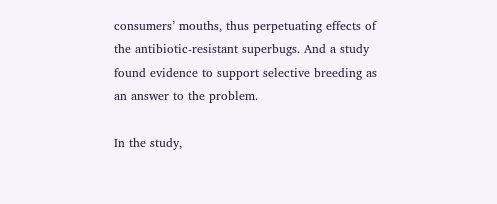consumers’ mouths, thus perpetuating effects of the antibiotic-resistant superbugs. And a study found evidence to support selective breeding as an answer to the problem.

In the study,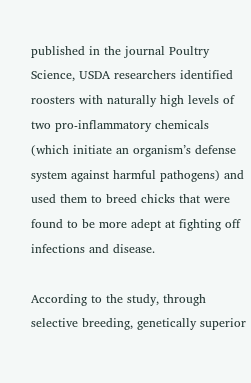published in the journal Poultry Science, USDA researchers identified roosters with naturally high levels of two pro-inflammatory chemicals (which initiate an organism’s defense system against harmful pathogens) and used them to breed chicks that were found to be more adept at fighting off infections and disease.

According to the study, through selective breeding, genetically superior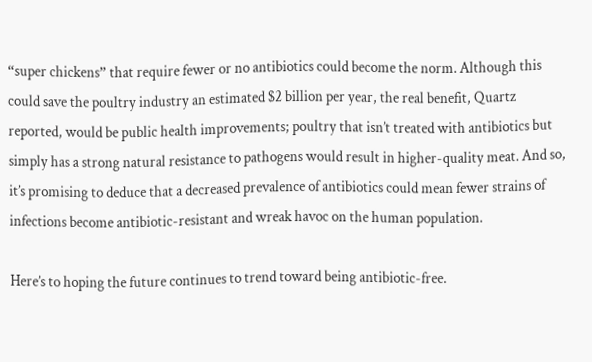“super chickens” that require fewer or no antibiotics could become the norm. Although this could save the poultry industry an estimated $2 billion per year, the real benefit, Quartz reported, would be public health improvements; poultry that isn’t treated with antibiotics but simply has a strong natural resistance to pathogens would result in higher-quality meat. And so, it’s promising to deduce that a decreased prevalence of antibiotics could mean fewer strains of infections become antibiotic-resistant and wreak havoc on the human population.

Here’s to hoping the future continues to trend toward being antibiotic-free.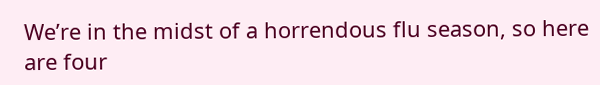We’re in the midst of a horrendous flu season, so here are four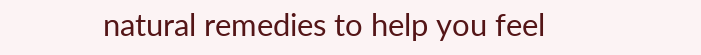natural remedies to help you feel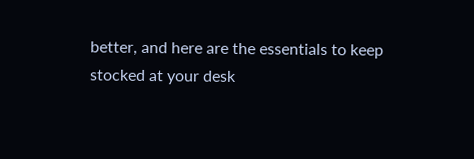better, and here are the essentials to keep stocked at your desk